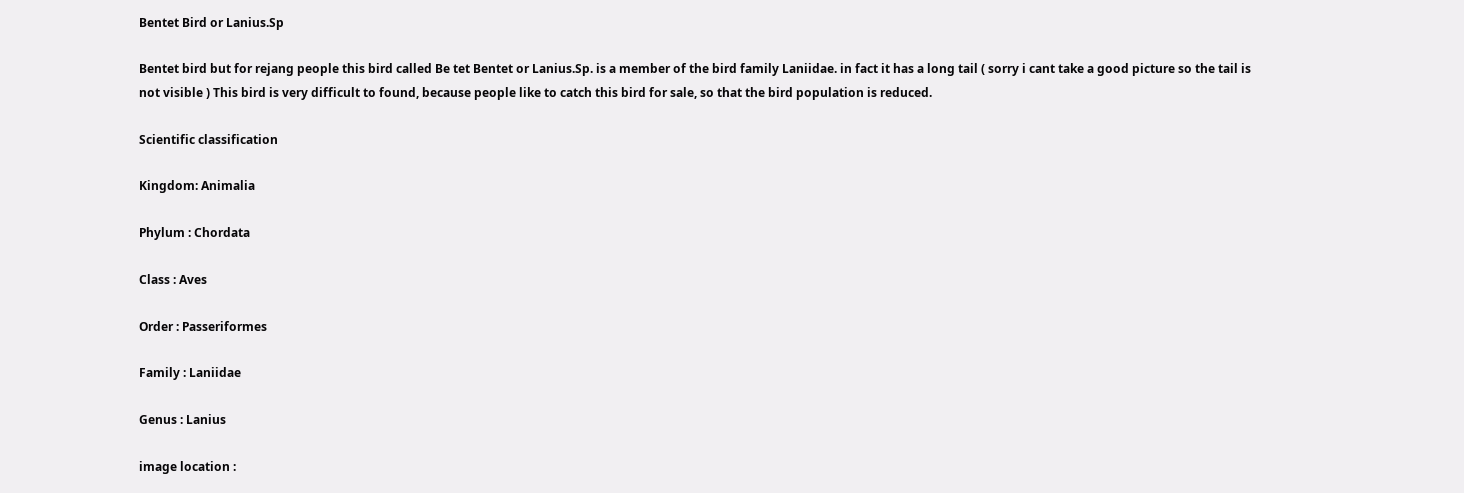Bentet Bird or Lanius.Sp

Bentet bird but for rejang people this bird called Be tet Bentet or Lanius.Sp. is a member of the bird family Laniidae. in fact it has a long tail ( sorry i cant take a good picture so the tail is not visible ) This bird is very difficult to found, because people like to catch this bird for sale, so that the bird population is reduced.

Scientific classification

Kingdom: Animalia

Phylum : Chordata

Class : Aves

Order : Passeriformes

Family : Laniidae

Genus : Lanius

image location :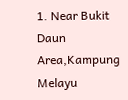1. Near Bukit Daun Area,Kampung Melayu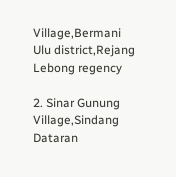Village,Bermani Ulu district,Rejang Lebong regency

2. Sinar Gunung Village,Sindang Dataran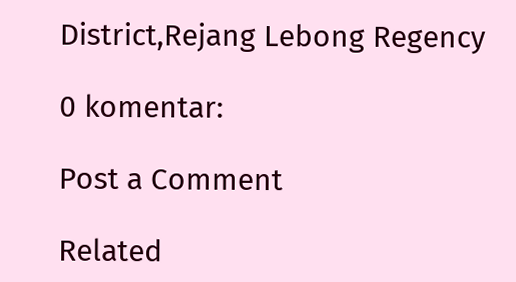District,Rejang Lebong Regency

0 komentar:

Post a Comment

Related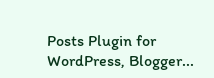Posts Plugin for WordPress, Blogger...